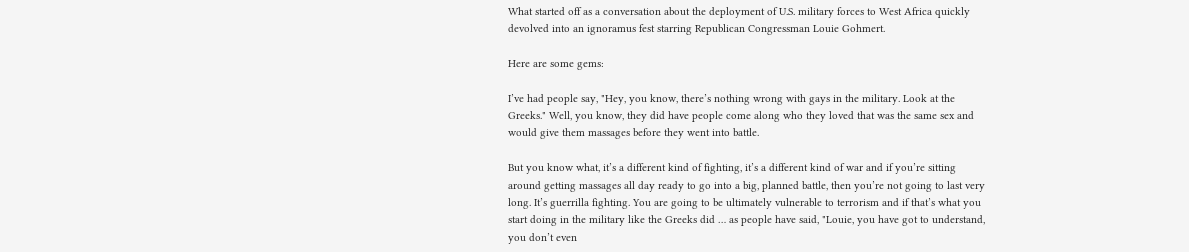What started off as a conversation about the deployment of U.S. military forces to West Africa quickly devolved into an ignoramus fest starring Republican Congressman Louie Gohmert.

Here are some gems:

I’ve had people say, "Hey, you know, there’s nothing wrong with gays in the military. Look at the Greeks." Well, you know, they did have people come along who they loved that was the same sex and would give them massages before they went into battle.

But you know what, it’s a different kind of fighting, it’s a different kind of war and if you’re sitting around getting massages all day ready to go into a big, planned battle, then you’re not going to last very long. It’s guerrilla fighting. You are going to be ultimately vulnerable to terrorism and if that’s what you start doing in the military like the Greeks did … as people have said, "Louie, you have got to understand, you don’t even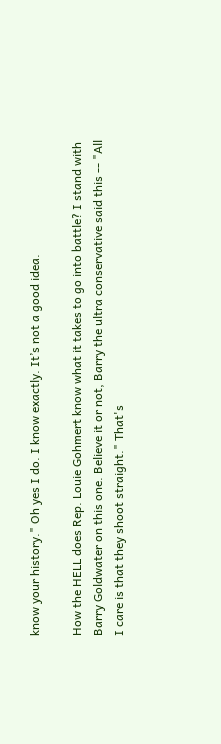know your history." Oh yes I do. I know exactly. It’s not a good idea.

How the HELL does Rep. Louie Gohmert know what it takes to go into battle? I stand with Barry Goldwater on this one. Believe it or not, Barry the ultra conservative said this -- "All I care is that they shoot straight." That's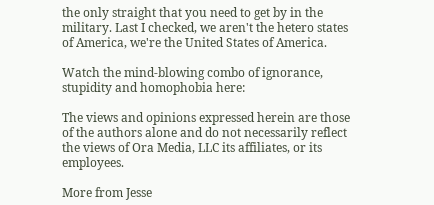the only straight that you need to get by in the military. Last I checked, we aren't the hetero states of America, we're the United States of America.

Watch the mind-blowing combo of ignorance, stupidity and homophobia here:

The views and opinions expressed herein are those of the authors alone and do not necessarily reflect the views of Ora Media, LLC its affiliates, or its employees.

More from Jesse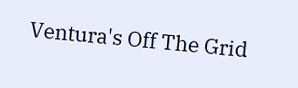Ventura's Off The Grid